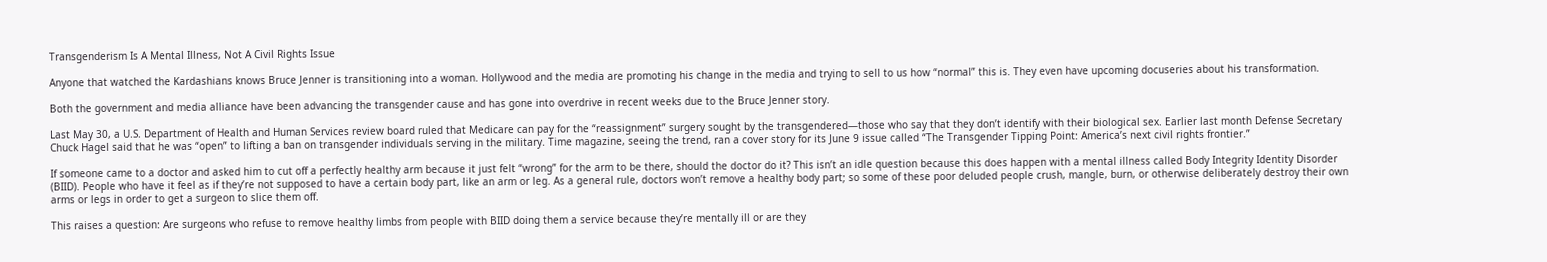Transgenderism Is A Mental Illness, Not A Civil Rights Issue

Anyone that watched the Kardashians knows Bruce Jenner is transitioning into a woman. Hollywood and the media are promoting his change in the media and trying to sell to us how “normal” this is. They even have upcoming docuseries about his transformation.

Both the government and media alliance have been advancing the transgender cause and has gone into overdrive in recent weeks due to the Bruce Jenner story.

Last May 30, a U.S. Department of Health and Human Services review board ruled that Medicare can pay for the “reassignment” surgery sought by the transgendered—those who say that they don’t identify with their biological sex. Earlier last month Defense Secretary Chuck Hagel said that he was “open” to lifting a ban on transgender individuals serving in the military. Time magazine, seeing the trend, ran a cover story for its June 9 issue called “The Transgender Tipping Point: America’s next civil rights frontier.”

If someone came to a doctor and asked him to cut off a perfectly healthy arm because it just felt “wrong” for the arm to be there, should the doctor do it? This isn’t an idle question because this does happen with a mental illness called Body Integrity Identity Disorder (BIID). People who have it feel as if they’re not supposed to have a certain body part, like an arm or leg. As a general rule, doctors won’t remove a healthy body part; so some of these poor deluded people crush, mangle, burn, or otherwise deliberately destroy their own arms or legs in order to get a surgeon to slice them off.

This raises a question: Are surgeons who refuse to remove healthy limbs from people with BIID doing them a service because they’re mentally ill or are they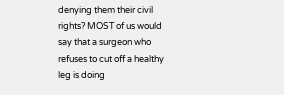denying them their civil rights? MOST of us would say that a surgeon who refuses to cut off a healthy leg is doing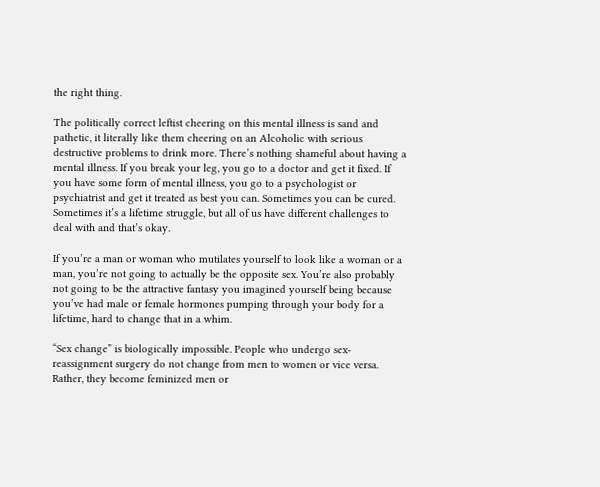the right thing.

The politically correct leftist cheering on this mental illness is sand and pathetic, it literally like them cheering on an Alcoholic with serious destructive problems to drink more. There’s nothing shameful about having a mental illness. If you break your leg, you go to a doctor and get it fixed. If you have some form of mental illness, you go to a psychologist or psychiatrist and get it treated as best you can. Sometimes you can be cured. Sometimes it’s a lifetime struggle, but all of us have different challenges to deal with and that’s okay.

If you’re a man or woman who mutilates yourself to look like a woman or a man, you’re not going to actually be the opposite sex. You’re also probably not going to be the attractive fantasy you imagined yourself being because you’ve had male or female hormones pumping through your body for a lifetime, hard to change that in a whim.

“Sex change” is biologically impossible. People who undergo sex-reassignment surgery do not change from men to women or vice versa. Rather, they become feminized men or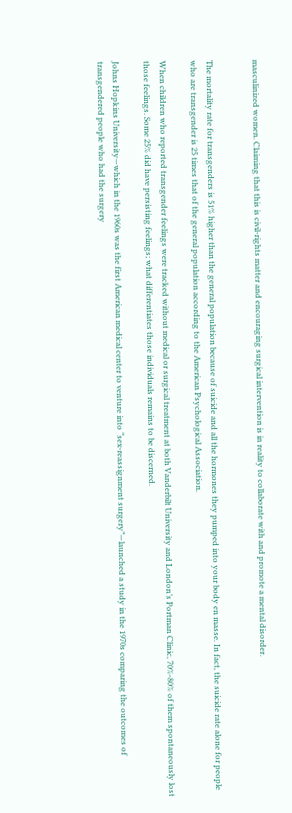masculinized women. Claiming that this is civil-rights matter and encouraging surgical intervention is in reality to collaborate with and promote a mental disorder.


The mortality rate for transgenders is 51% higher than the general population because of suicide and all the hormones they pumped into your body en masse. In fact, the suicide rate alone for people who are transgender is 25 times that of the general population according to the American Psychological Association.

When children who reported transgender feelings were tracked without medical or surgical treatment at both Vanderbilt University and London’s Portman Clinic, 70%-80% of them spontaneously lost those feelings. Some 25% did have persisting feelings; what differentiates those individuals remains to be discerned.

Johns Hopkins University—which in the 1960s was the first American medical center to venture into “sex-reassignment surgery”—launched a study in the 1970s comparing the outcomes of transgendered people who had the surgery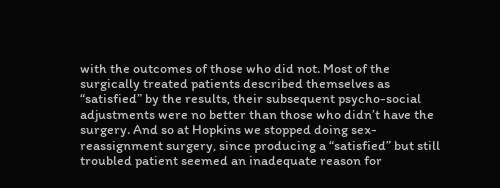with the outcomes of those who did not. Most of the surgically treated patients described themselves as “satisfied” by the results, their subsequent psycho-social adjustments were no better than those who didn’t have the surgery. And so at Hopkins we stopped doing sex-reassignment surgery, since producing a “satisfied” but still troubled patient seemed an inadequate reason for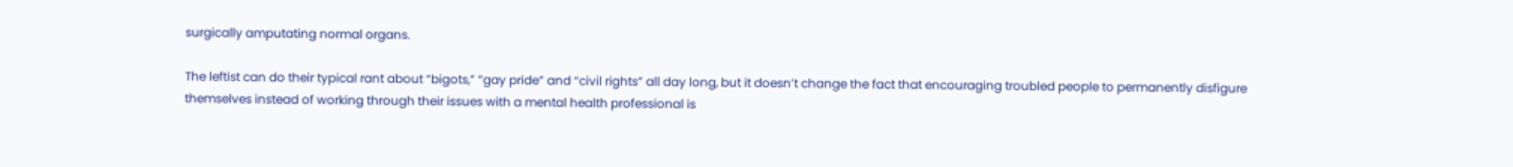surgically amputating normal organs.

The leftist can do their typical rant about “bigots,” “gay pride” and “civil rights” all day long, but it doesn’t change the fact that encouraging troubled people to permanently disfigure themselves instead of working through their issues with a mental health professional is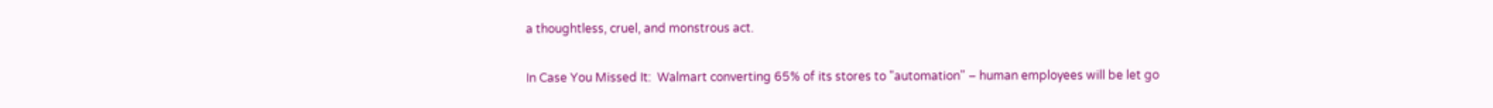a thoughtless, cruel, and monstrous act.

In Case You Missed It:  Walmart converting 65% of its stores to "automation" – human employees will be let go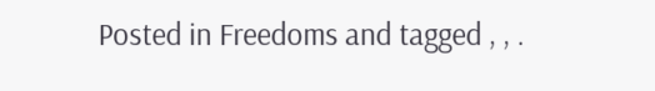Posted in Freedoms and tagged , , .